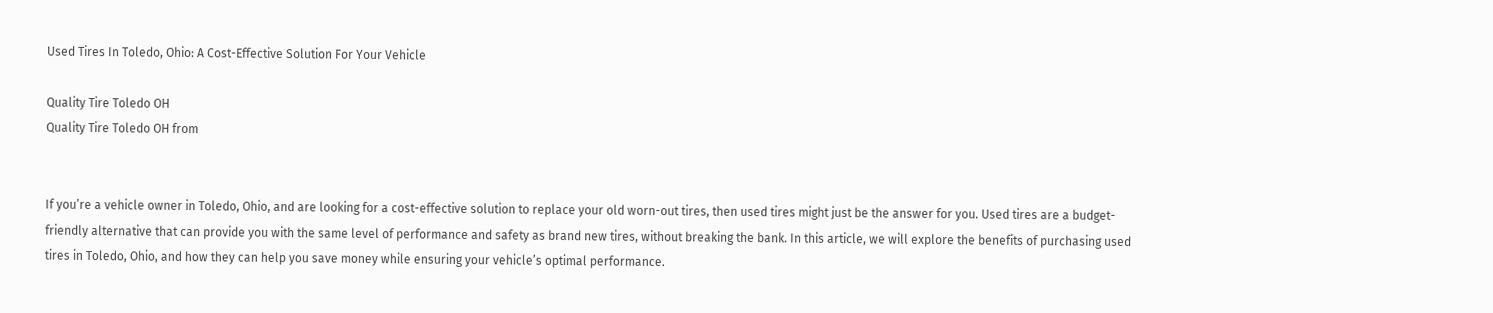Used Tires In Toledo, Ohio: A Cost-Effective Solution For Your Vehicle

Quality Tire Toledo OH
Quality Tire Toledo OH from


If you’re a vehicle owner in Toledo, Ohio, and are looking for a cost-effective solution to replace your old worn-out tires, then used tires might just be the answer for you. Used tires are a budget-friendly alternative that can provide you with the same level of performance and safety as brand new tires, without breaking the bank. In this article, we will explore the benefits of purchasing used tires in Toledo, Ohio, and how they can help you save money while ensuring your vehicle’s optimal performance.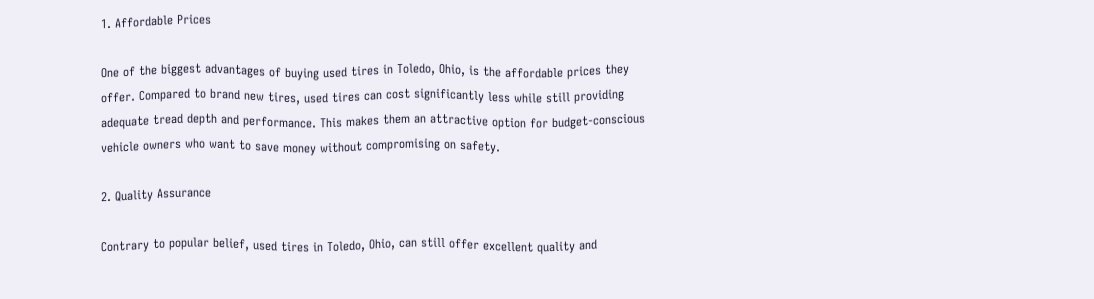1. Affordable Prices

One of the biggest advantages of buying used tires in Toledo, Ohio, is the affordable prices they offer. Compared to brand new tires, used tires can cost significantly less while still providing adequate tread depth and performance. This makes them an attractive option for budget-conscious vehicle owners who want to save money without compromising on safety.

2. Quality Assurance

Contrary to popular belief, used tires in Toledo, Ohio, can still offer excellent quality and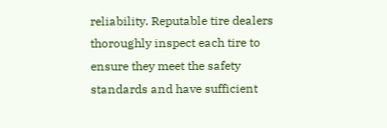reliability. Reputable tire dealers thoroughly inspect each tire to ensure they meet the safety standards and have sufficient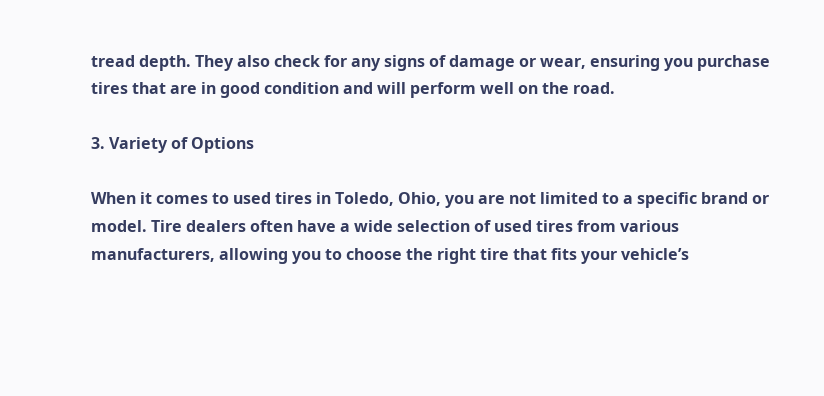tread depth. They also check for any signs of damage or wear, ensuring you purchase tires that are in good condition and will perform well on the road.

3. Variety of Options

When it comes to used tires in Toledo, Ohio, you are not limited to a specific brand or model. Tire dealers often have a wide selection of used tires from various manufacturers, allowing you to choose the right tire that fits your vehicle’s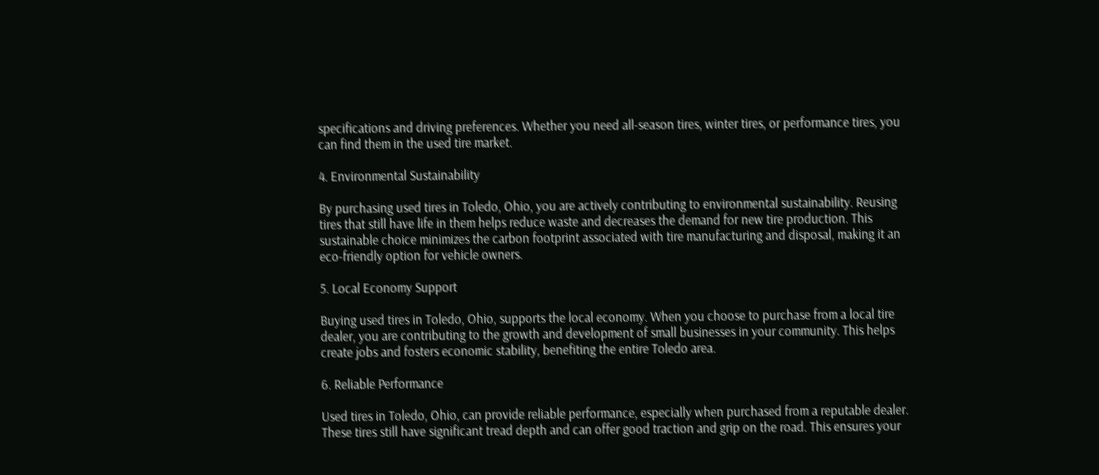specifications and driving preferences. Whether you need all-season tires, winter tires, or performance tires, you can find them in the used tire market.

4. Environmental Sustainability

By purchasing used tires in Toledo, Ohio, you are actively contributing to environmental sustainability. Reusing tires that still have life in them helps reduce waste and decreases the demand for new tire production. This sustainable choice minimizes the carbon footprint associated with tire manufacturing and disposal, making it an eco-friendly option for vehicle owners.

5. Local Economy Support

Buying used tires in Toledo, Ohio, supports the local economy. When you choose to purchase from a local tire dealer, you are contributing to the growth and development of small businesses in your community. This helps create jobs and fosters economic stability, benefiting the entire Toledo area.

6. Reliable Performance

Used tires in Toledo, Ohio, can provide reliable performance, especially when purchased from a reputable dealer. These tires still have significant tread depth and can offer good traction and grip on the road. This ensures your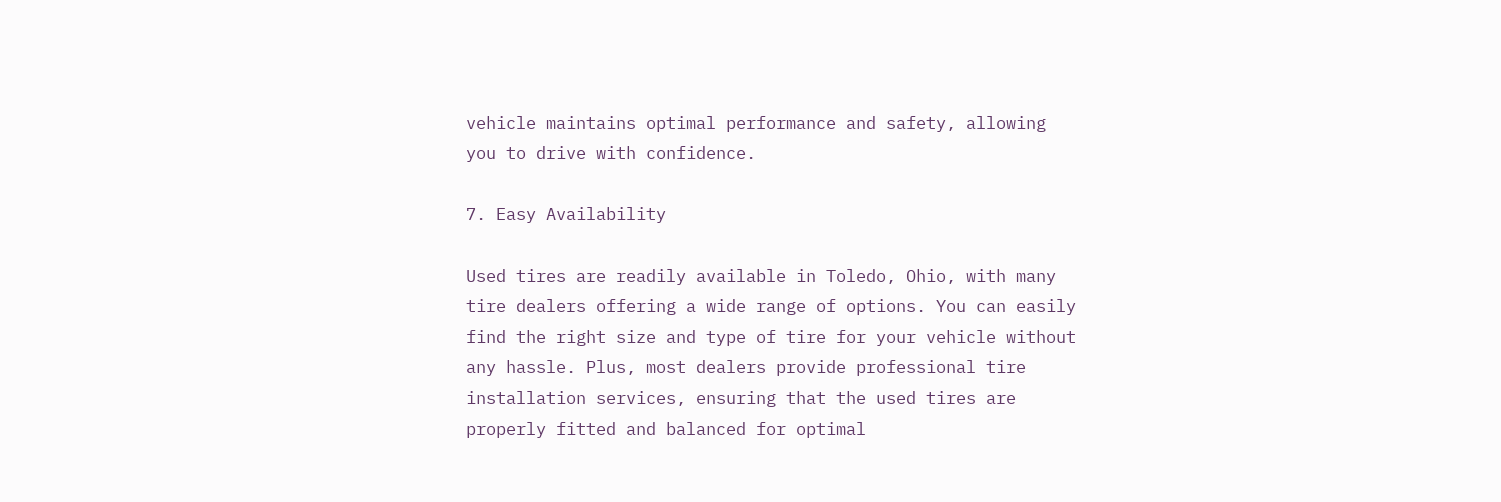vehicle maintains optimal performance and safety, allowing you to drive with confidence.

7. Easy Availability

Used tires are readily available in Toledo, Ohio, with many tire dealers offering a wide range of options. You can easily find the right size and type of tire for your vehicle without any hassle. Plus, most dealers provide professional tire installation services, ensuring that the used tires are properly fitted and balanced for optimal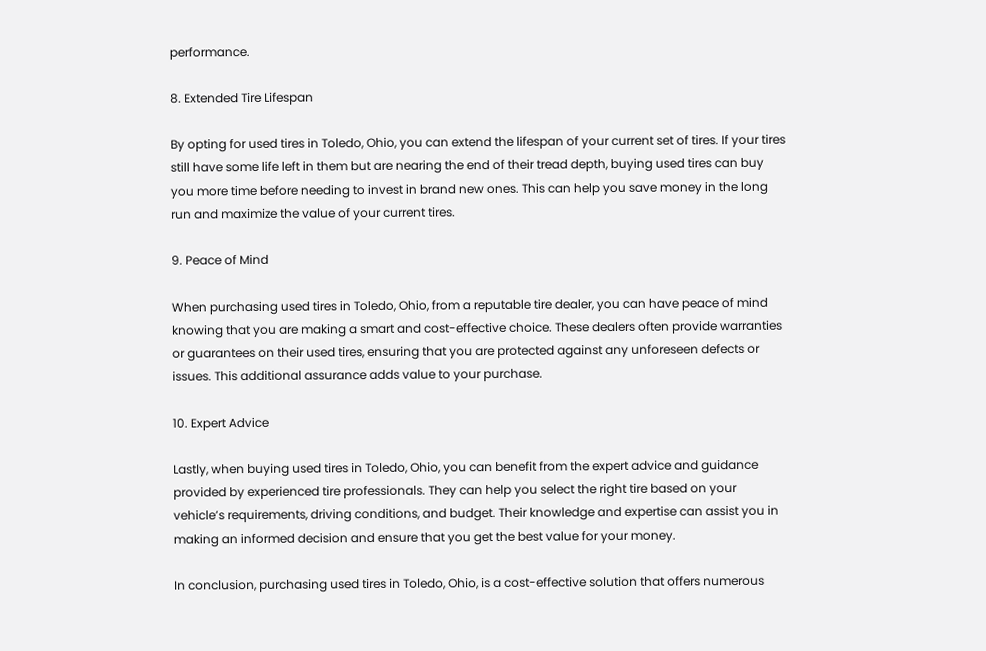performance.

8. Extended Tire Lifespan

By opting for used tires in Toledo, Ohio, you can extend the lifespan of your current set of tires. If your tires still have some life left in them but are nearing the end of their tread depth, buying used tires can buy you more time before needing to invest in brand new ones. This can help you save money in the long run and maximize the value of your current tires.

9. Peace of Mind

When purchasing used tires in Toledo, Ohio, from a reputable tire dealer, you can have peace of mind knowing that you are making a smart and cost-effective choice. These dealers often provide warranties or guarantees on their used tires, ensuring that you are protected against any unforeseen defects or issues. This additional assurance adds value to your purchase.

10. Expert Advice

Lastly, when buying used tires in Toledo, Ohio, you can benefit from the expert advice and guidance provided by experienced tire professionals. They can help you select the right tire based on your vehicle’s requirements, driving conditions, and budget. Their knowledge and expertise can assist you in making an informed decision and ensure that you get the best value for your money.

In conclusion, purchasing used tires in Toledo, Ohio, is a cost-effective solution that offers numerous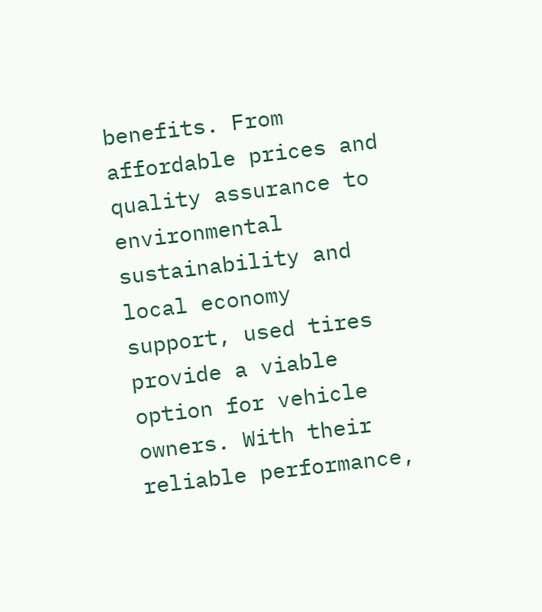benefits. From affordable prices and quality assurance to environmental sustainability and local economy support, used tires provide a viable option for vehicle owners. With their reliable performance,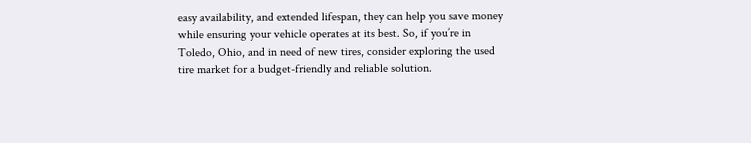easy availability, and extended lifespan, they can help you save money while ensuring your vehicle operates at its best. So, if you’re in Toledo, Ohio, and in need of new tires, consider exploring the used tire market for a budget-friendly and reliable solution.